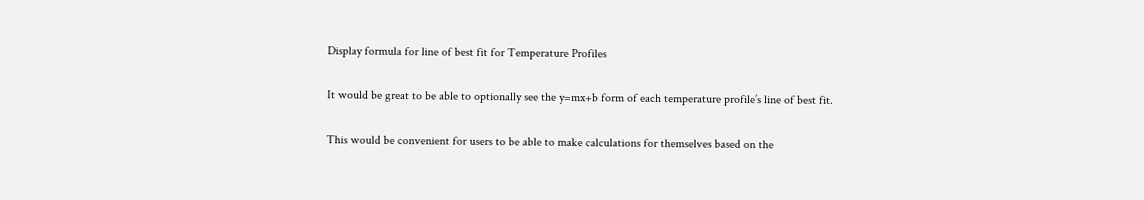Display formula for line of best fit for Temperature Profiles

It would be great to be able to optionally see the y=mx+b form of each temperature profile’s line of best fit.

This would be convenient for users to be able to make calculations for themselves based on the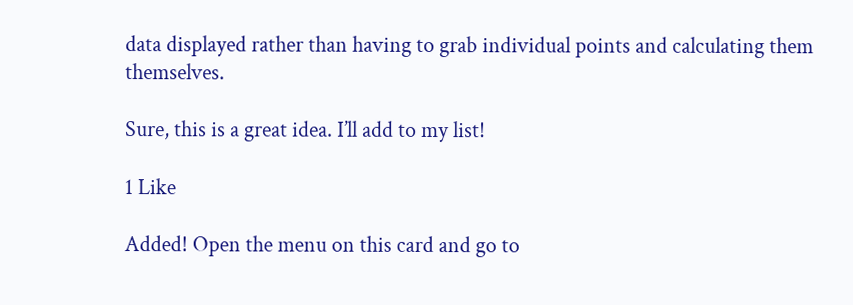data displayed rather than having to grab individual points and calculating them themselves.

Sure, this is a great idea. I’ll add to my list!

1 Like

Added! Open the menu on this card and go to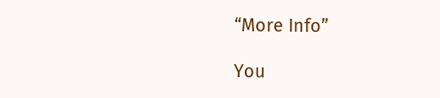“More Info”

You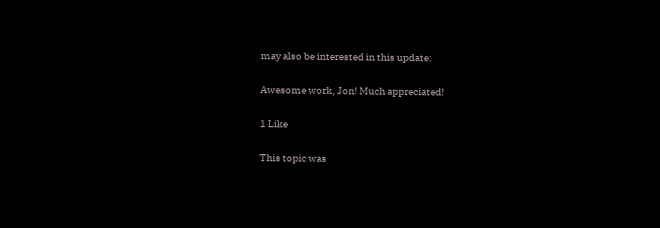may also be interested in this update:

Awesome work, Jon! Much appreciated!

1 Like

This topic was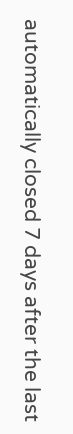automatically closed 7 days after the last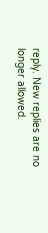reply. New replies are no longer allowed.